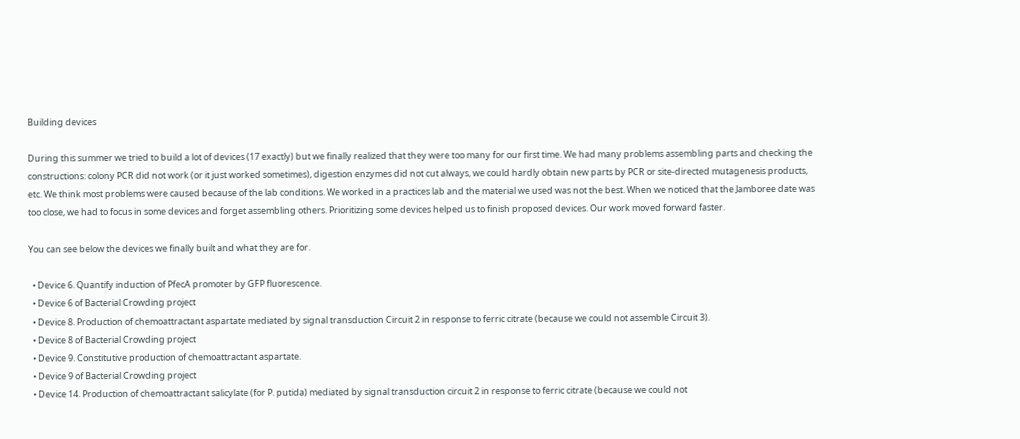Building devices

During this summer we tried to build a lot of devices (17 exactly) but we finally realized that they were too many for our first time. We had many problems assembling parts and checking the constructions: colony PCR did not work (or it just worked sometimes), digestion enzymes did not cut always, we could hardly obtain new parts by PCR or site-directed mutagenesis products, etc. We think most problems were caused because of the lab conditions. We worked in a practices lab and the material we used was not the best. When we noticed that the Jamboree date was too close, we had to focus in some devices and forget assembling others. Prioritizing some devices helped us to finish proposed devices. Our work moved forward faster.

You can see below the devices we finally built and what they are for.

  • Device 6. Quantify induction of PfecA promoter by GFP fluorescence.
  • Device 6 of Bacterial Crowding project
  • Device 8. Production of chemoattractant aspartate mediated by signal transduction Circuit 2 in response to ferric citrate (because we could not assemble Circuit 3).
  • Device 8 of Bacterial Crowding project
  • Device 9. Constitutive production of chemoattractant aspartate.
  • Device 9 of Bacterial Crowding project
  • Device 14. Production of chemoattractant salicylate (for P. putida) mediated by signal transduction circuit 2 in response to ferric citrate (because we could not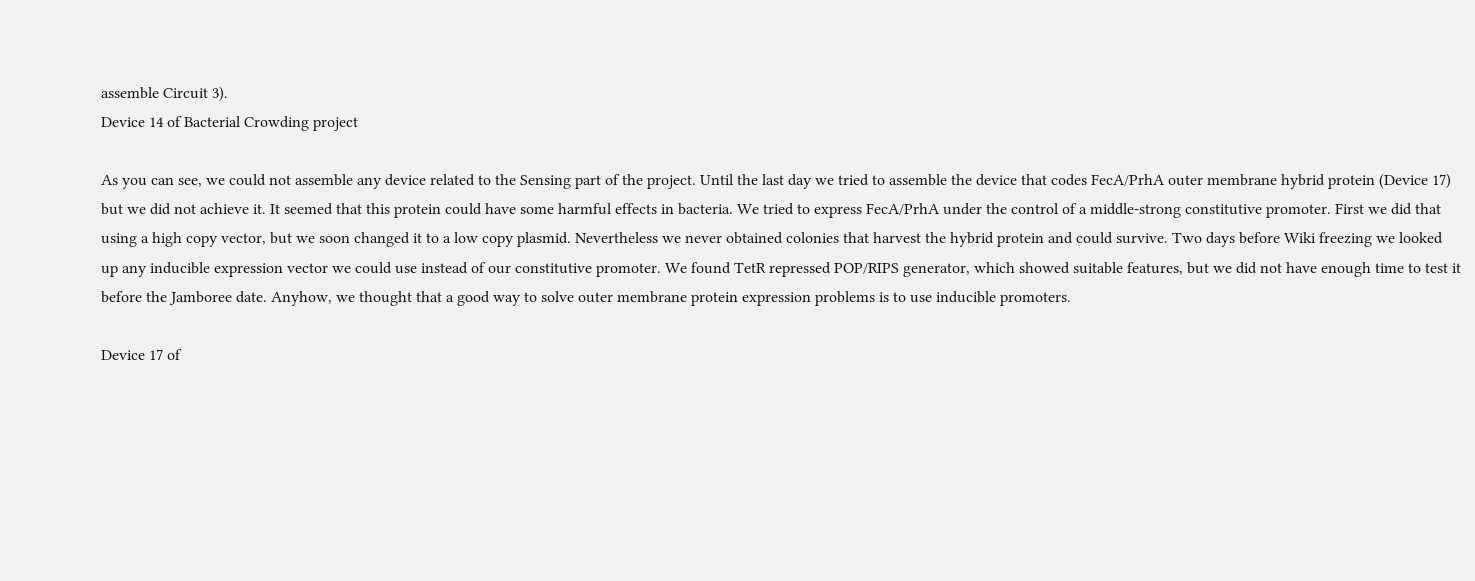assemble Circuit 3).
Device 14 of Bacterial Crowding project

As you can see, we could not assemble any device related to the Sensing part of the project. Until the last day we tried to assemble the device that codes FecA/PrhA outer membrane hybrid protein (Device 17) but we did not achieve it. It seemed that this protein could have some harmful effects in bacteria. We tried to express FecA/PrhA under the control of a middle-strong constitutive promoter. First we did that using a high copy vector, but we soon changed it to a low copy plasmid. Nevertheless we never obtained colonies that harvest the hybrid protein and could survive. Two days before Wiki freezing we looked up any inducible expression vector we could use instead of our constitutive promoter. We found TetR repressed POP/RIPS generator, which showed suitable features, but we did not have enough time to test it before the Jamboree date. Anyhow, we thought that a good way to solve outer membrane protein expression problems is to use inducible promoters.

Device 17 of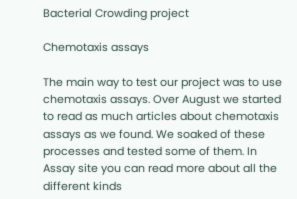Bacterial Crowding project

Chemotaxis assays

The main way to test our project was to use chemotaxis assays. Over August we started to read as much articles about chemotaxis assays as we found. We soaked of these processes and tested some of them. In Assay site you can read more about all the different kinds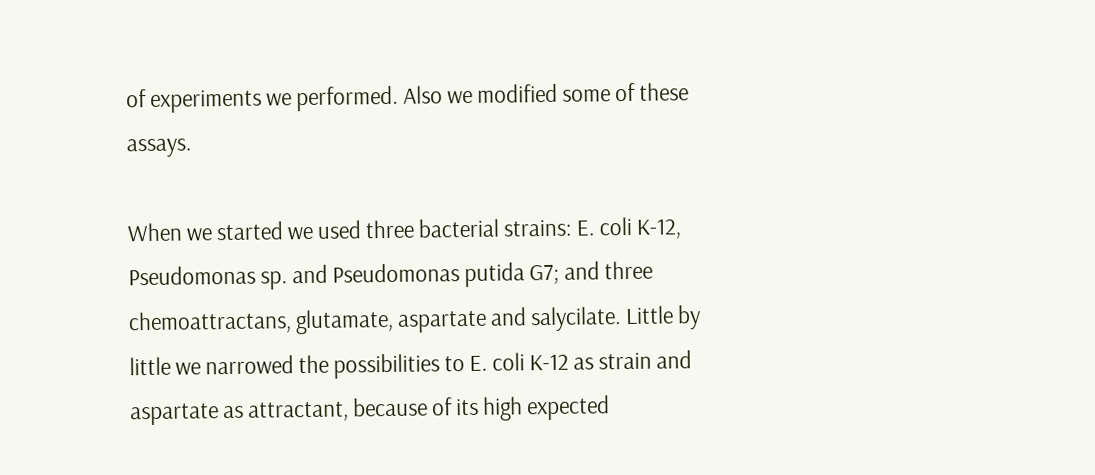of experiments we performed. Also we modified some of these assays.

When we started we used three bacterial strains: E. coli K-12, Pseudomonas sp. and Pseudomonas putida G7; and three chemoattractans, glutamate, aspartate and salycilate. Little by little we narrowed the possibilities to E. coli K-12 as strain and aspartate as attractant, because of its high expected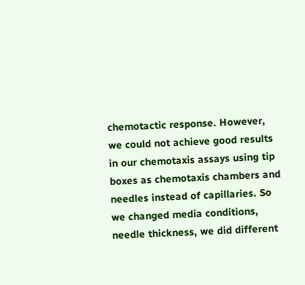chemotactic response. However, we could not achieve good results in our chemotaxis assays using tip boxes as chemotaxis chambers and needles instead of capillaries. So we changed media conditions, needle thickness, we did different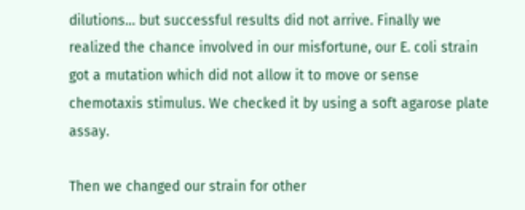dilutions… but successful results did not arrive. Finally we realized the chance involved in our misfortune, our E. coli strain got a mutation which did not allow it to move or sense chemotaxis stimulus. We checked it by using a soft agarose plate assay.

Then we changed our strain for other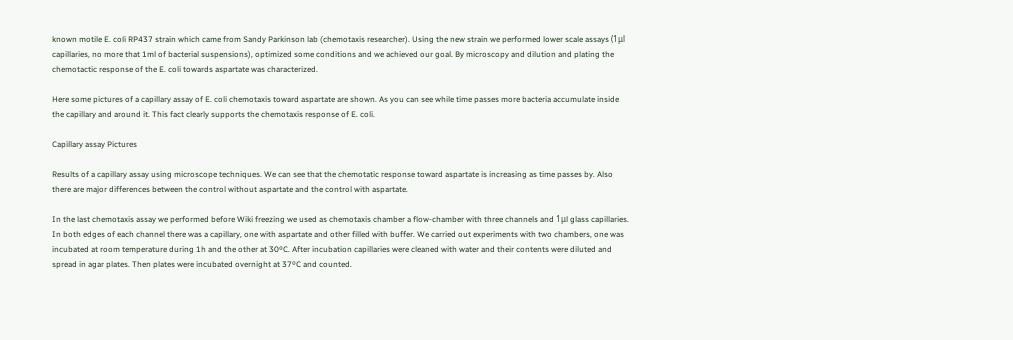known motile E. coli RP437 strain which came from Sandy Parkinson lab (chemotaxis researcher). Using the new strain we performed lower scale assays (1μl capillaries, no more that 1ml of bacterial suspensions), optimized some conditions and we achieved our goal. By microscopy and dilution and plating the chemotactic response of the E. coli towards aspartate was characterized.

Here some pictures of a capillary assay of E. coli chemotaxis toward aspartate are shown. As you can see while time passes more bacteria accumulate inside the capillary and around it. This fact clearly supports the chemotaxis response of E. coli.

Capillary assay Pictures

Results of a capillary assay using microscope techniques. We can see that the chemotatic response toward aspartate is increasing as time passes by. Also there are major differences between the control without aspartate and the control with aspartate.

In the last chemotaxis assay we performed before Wiki freezing we used as chemotaxis chamber a flow-chamber with three channels and 1μl glass capillaries. In both edges of each channel there was a capillary, one with aspartate and other filled with buffer. We carried out experiments with two chambers, one was incubated at room temperature during 1h and the other at 30ºC. After incubation capillaries were cleaned with water and their contents were diluted and spread in agar plates. Then plates were incubated overnight at 37ºC and counted.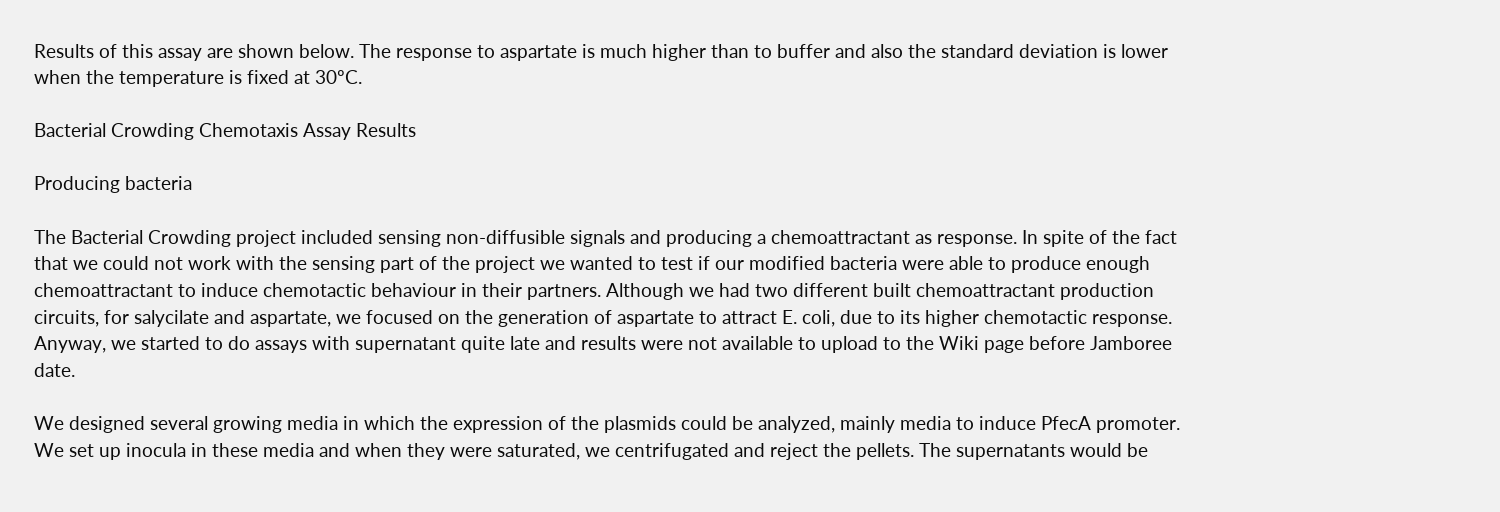Results of this assay are shown below. The response to aspartate is much higher than to buffer and also the standard deviation is lower when the temperature is fixed at 30ºC.

Bacterial Crowding Chemotaxis Assay Results

Producing bacteria

The Bacterial Crowding project included sensing non-diffusible signals and producing a chemoattractant as response. In spite of the fact that we could not work with the sensing part of the project we wanted to test if our modified bacteria were able to produce enough chemoattractant to induce chemotactic behaviour in their partners. Although we had two different built chemoattractant production circuits, for salycilate and aspartate, we focused on the generation of aspartate to attract E. coli, due to its higher chemotactic response. Anyway, we started to do assays with supernatant quite late and results were not available to upload to the Wiki page before Jamboree date.

We designed several growing media in which the expression of the plasmids could be analyzed, mainly media to induce PfecA promoter. We set up inocula in these media and when they were saturated, we centrifugated and reject the pellets. The supernatants would be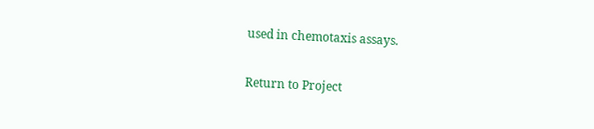used in chemotaxis assays.

Return to Project